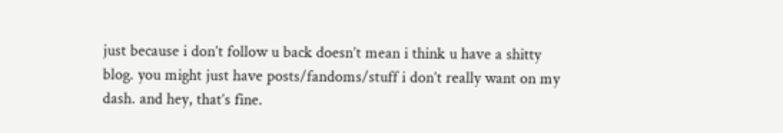just because i don’t follow u back doesn’t mean i think u have a shitty blog. you might just have posts/fandoms/stuff i don’t really want on my dash. and hey, that’s fine.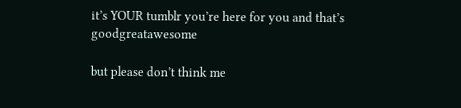it’s YOUR tumblr you’re here for you and that’s goodgreatawesome

but please don’t think me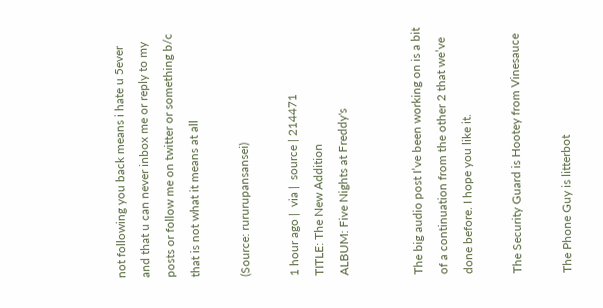not following you back means i hate u 5ever and that u can never inbox me or reply to my posts or follow me on twitter or something b/c that is not what it means at all

(Source: rururupansansei)

1 hour ago |  via |  source | 214471
TITLE: The New Addition
ALBUM: Five Nights at Freddy's


The big audio post I’ve been working on is a bit of a continuation from the other 2 that we’ve done before. I hope you like it.

The Security Guard is Hootey from Vinesauce

The Phone Guy is litterbot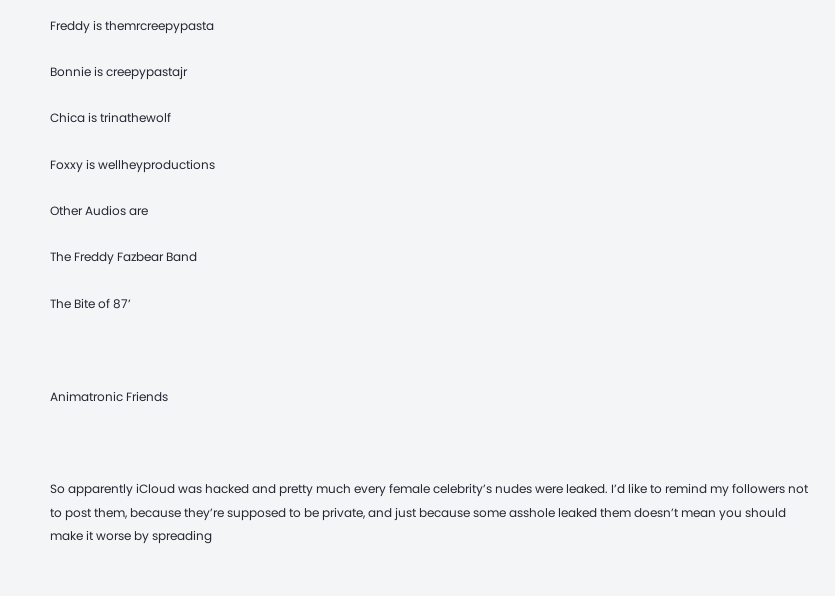Freddy is themrcreepypasta

Bonnie is creepypastajr

Chica is trinathewolf

Foxxy is wellheyproductions

Other Audios are

The Freddy Fazbear Band

The Bite of 87’



Animatronic Friends



So apparently iCloud was hacked and pretty much every female celebrity’s nudes were leaked. I’d like to remind my followers not to post them, because they’re supposed to be private, and just because some asshole leaked them doesn’t mean you should make it worse by spreading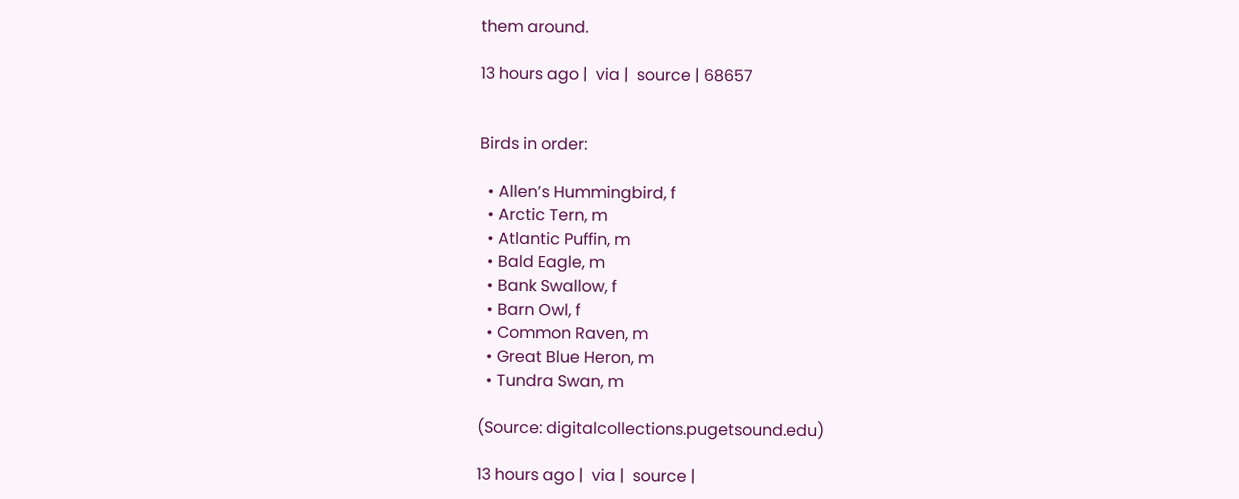them around.

13 hours ago |  via |  source | 68657


Birds in order:

  • Allen’s Hummingbird, f
  • Arctic Tern, m
  • Atlantic Puffin, m
  • Bald Eagle, m
  • Bank Swallow, f
  • Barn Owl, f
  • Common Raven, m
  • Great Blue Heron, m
  • Tundra Swan, m

(Source: digitalcollections.pugetsound.edu)

13 hours ago |  via |  source |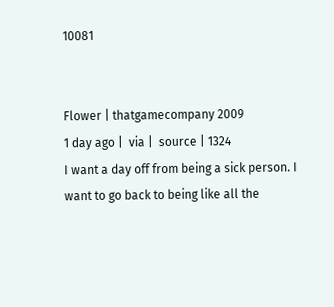10081


Flower | thatgamecompany 2009
1 day ago |  via |  source | 1324
I want a day off from being a sick person. I want to go back to being like all the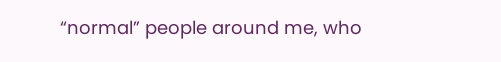“normal” people around me, who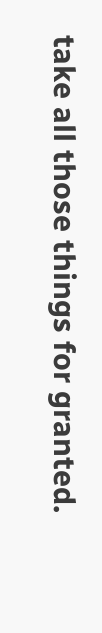take all those things for granted.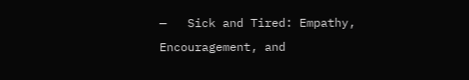—   Sick and Tired: Empathy, Encouragement, and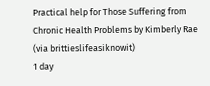Practical help for Those Suffering from Chronic Health Problems by Kimberly Rae (via brittieslifeasiknowit)
1 day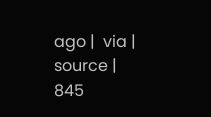ago |  via |  source | 845